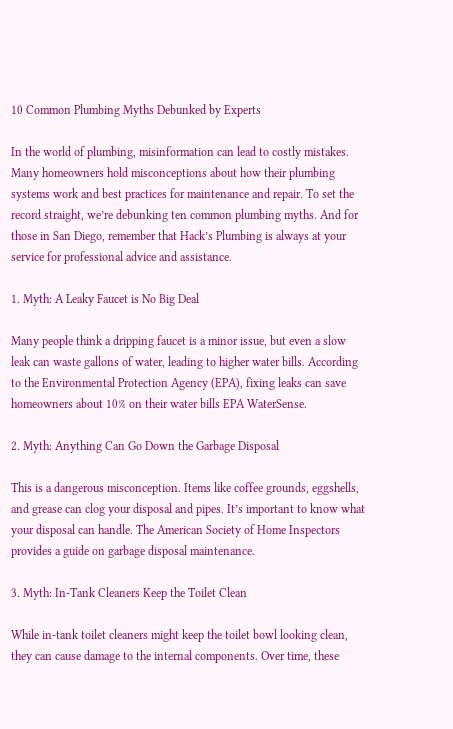10 Common Plumbing Myths Debunked by Experts

In the world of plumbing, misinformation can lead to costly mistakes. Many homeowners hold misconceptions about how their plumbing systems work and best practices for maintenance and repair. To set the record straight, we’re debunking ten common plumbing myths. And for those in San Diego, remember that Hack’s Plumbing is always at your service for professional advice and assistance.

1. Myth: A Leaky Faucet is No Big Deal

Many people think a dripping faucet is a minor issue, but even a slow leak can waste gallons of water, leading to higher water bills. According to the Environmental Protection Agency (EPA), fixing leaks can save homeowners about 10% on their water bills EPA WaterSense.

2. Myth: Anything Can Go Down the Garbage Disposal

This is a dangerous misconception. Items like coffee grounds, eggshells, and grease can clog your disposal and pipes. It’s important to know what your disposal can handle. The American Society of Home Inspectors provides a guide on garbage disposal maintenance.

3. Myth: In-Tank Cleaners Keep the Toilet Clean

While in-tank toilet cleaners might keep the toilet bowl looking clean, they can cause damage to the internal components. Over time, these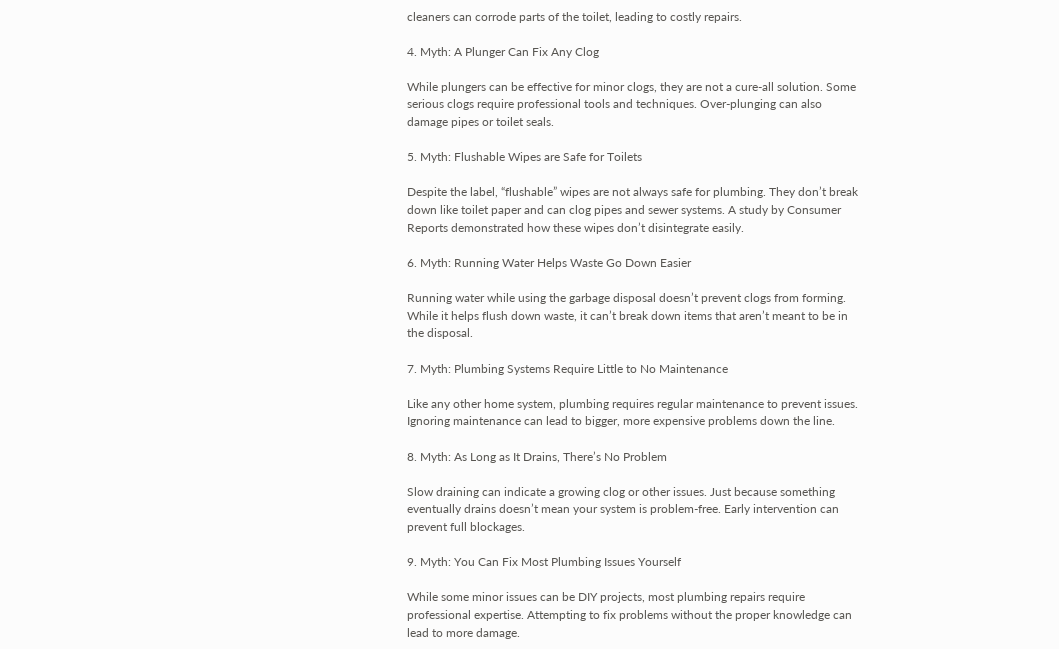cleaners can corrode parts of the toilet, leading to costly repairs.

4. Myth: A Plunger Can Fix Any Clog

While plungers can be effective for minor clogs, they are not a cure-all solution. Some serious clogs require professional tools and techniques. Over-plunging can also damage pipes or toilet seals.

5. Myth: Flushable Wipes are Safe for Toilets

Despite the label, “flushable” wipes are not always safe for plumbing. They don’t break down like toilet paper and can clog pipes and sewer systems. A study by Consumer Reports demonstrated how these wipes don’t disintegrate easily.

6. Myth: Running Water Helps Waste Go Down Easier

Running water while using the garbage disposal doesn’t prevent clogs from forming. While it helps flush down waste, it can’t break down items that aren’t meant to be in the disposal.

7. Myth: Plumbing Systems Require Little to No Maintenance

Like any other home system, plumbing requires regular maintenance to prevent issues. Ignoring maintenance can lead to bigger, more expensive problems down the line.

8. Myth: As Long as It Drains, There’s No Problem

Slow draining can indicate a growing clog or other issues. Just because something eventually drains doesn’t mean your system is problem-free. Early intervention can prevent full blockages.

9. Myth: You Can Fix Most Plumbing Issues Yourself

While some minor issues can be DIY projects, most plumbing repairs require professional expertise. Attempting to fix problems without the proper knowledge can lead to more damage.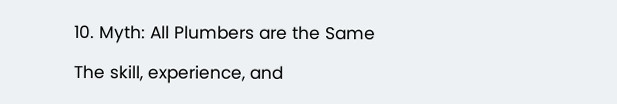10. Myth: All Plumbers are the Same

The skill, experience, and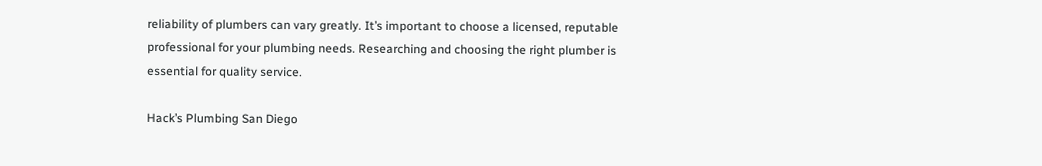reliability of plumbers can vary greatly. It’s important to choose a licensed, reputable professional for your plumbing needs. Researching and choosing the right plumber is essential for quality service.

Hack’s Plumbing San Diego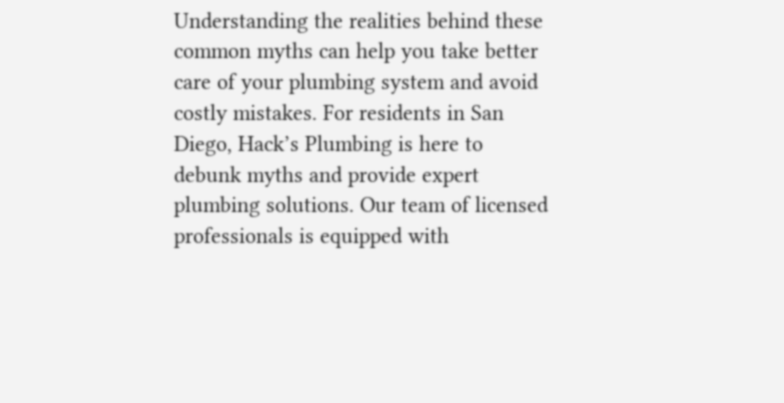Understanding the realities behind these common myths can help you take better care of your plumbing system and avoid costly mistakes. For residents in San Diego, Hack’s Plumbing is here to debunk myths and provide expert plumbing solutions. Our team of licensed professionals is equipped with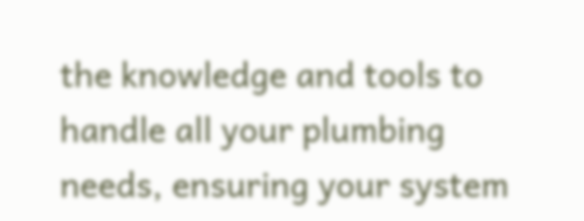the knowledge and tools to handle all your plumbing needs, ensuring your system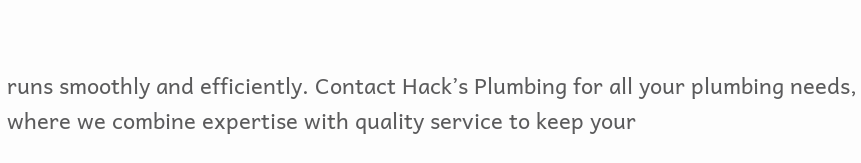runs smoothly and efficiently. Contact Hack’s Plumbing for all your plumbing needs, where we combine expertise with quality service to keep your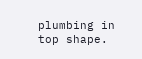plumbing in top shape.